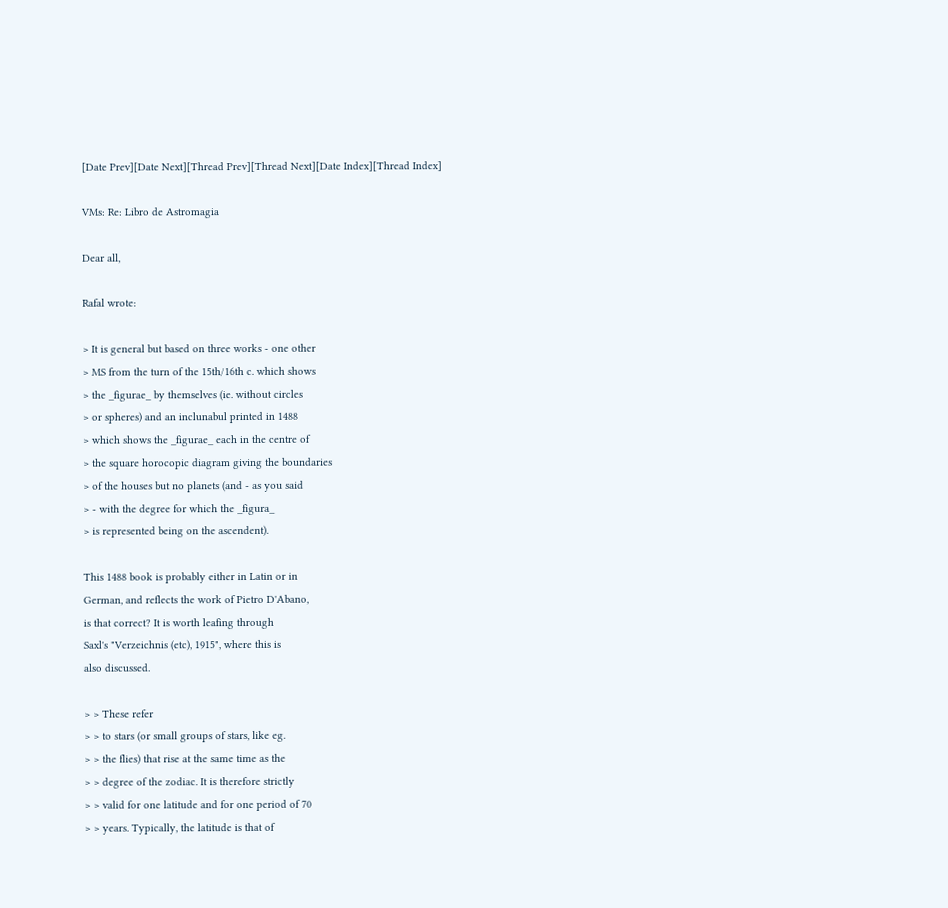[Date Prev][Date Next][Thread Prev][Thread Next][Date Index][Thread Index]

VMs: Re: Libro de Astromagia

Dear all,

Rafal wrote:

> It is general but based on three works - one other
> MS from the turn of the 15th/16th c. which shows
> the _figurae_ by themselves (ie. without circles
> or spheres) and an inclunabul printed in 1488
> which shows the _figurae_ each in the centre of
> the square horocopic diagram giving the boundaries
> of the houses but no planets (and - as you said
> - with the degree for which the _figura_
> is represented being on the ascendent).

This 1488 book is probably either in Latin or in
German, and reflects the work of Pietro D'Abano,
is that correct? It is worth leafing through
Saxl's "Verzeichnis (etc), 1915", where this is
also discussed.

> > These refer
> > to stars (or small groups of stars, like eg.
> > the flies) that rise at the same time as the
> > degree of the zodiac. It is therefore strictly
> > valid for one latitude and for one period of 70
> > years. Typically, the latitude is that of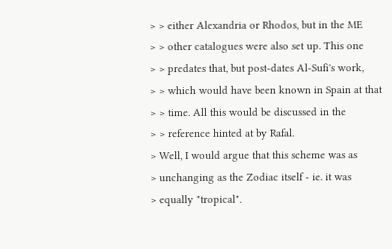> > either Alexandria or Rhodos, but in the ME
> > other catalogues were also set up. This one
> > predates that, but post-dates Al-Sufi's work,
> > which would have been known in Spain at that
> > time. All this would be discussed in the
> > reference hinted at by Rafal.
> Well, I would argue that this scheme was as
> unchanging as the Zodiac itself - ie. it was
> equally "tropical".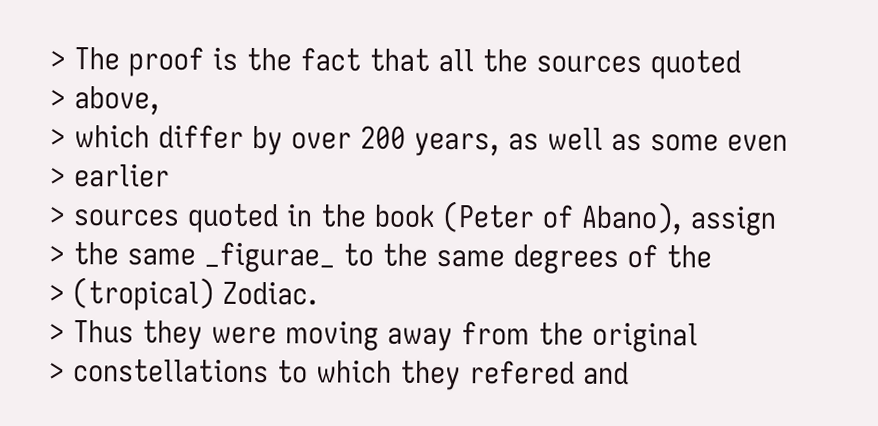> The proof is the fact that all the sources quoted
> above,
> which differ by over 200 years, as well as some even
> earlier
> sources quoted in the book (Peter of Abano), assign
> the same _figurae_ to the same degrees of the
> (tropical) Zodiac.
> Thus they were moving away from the original
> constellations to which they refered and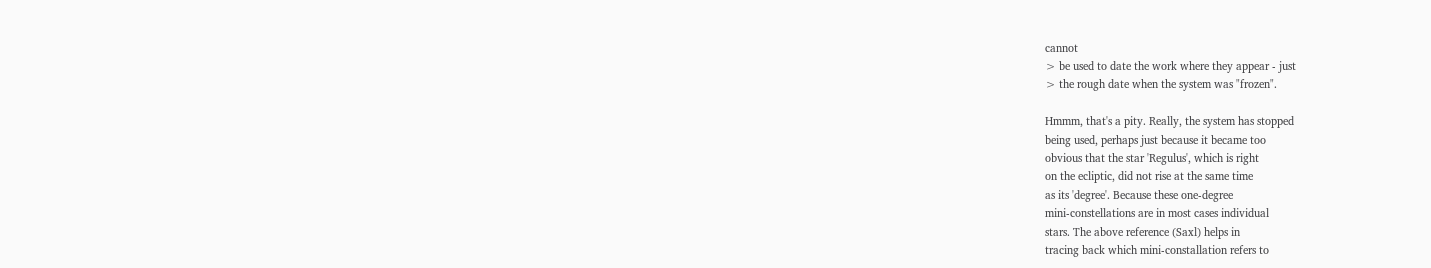cannot
> be used to date the work where they appear - just
> the rough date when the system was "frozen".

Hmmm, that's a pity. Really, the system has stopped
being used, perhaps just because it became too
obvious that the star 'Regulus', which is right
on the ecliptic, did not rise at the same time
as its 'degree'. Because these one-degree
mini-constellations are in most cases individual
stars. The above reference (Saxl) helps in
tracing back which mini-constallation refers to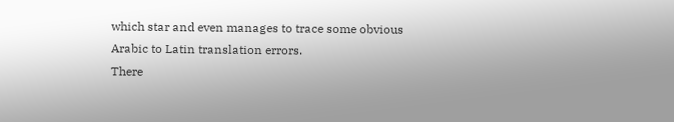which star and even manages to trace some obvious
Arabic to Latin translation errors.
There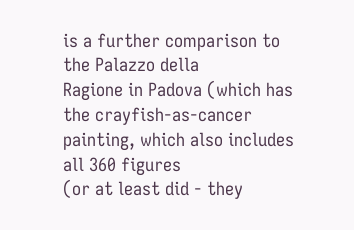is a further comparison to the Palazzo della
Ragione in Padova (which has the crayfish-as-cancer
painting, which also includes all 360 figures
(or at least did - they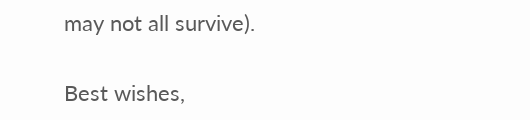may not all survive).

Best wishes,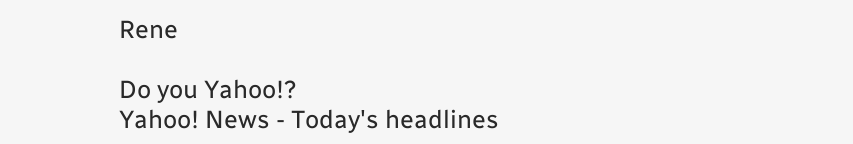Rene

Do you Yahoo!?
Yahoo! News - Today's headlines